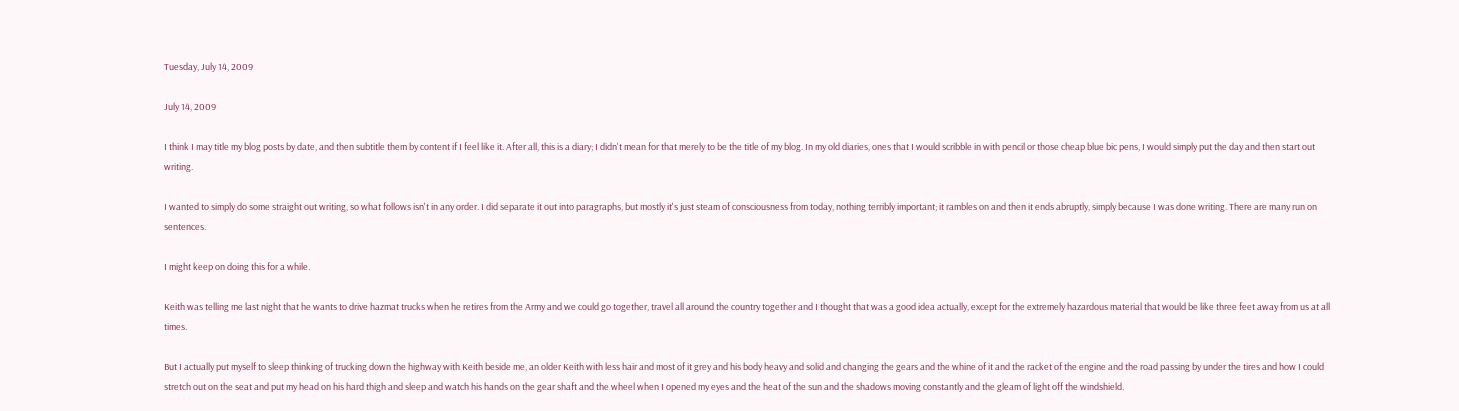Tuesday, July 14, 2009

July 14, 2009

I think I may title my blog posts by date, and then subtitle them by content if I feel like it. After all, this is a diary; I didn't mean for that merely to be the title of my blog. In my old diaries, ones that I would scribble in with pencil or those cheap blue bic pens, I would simply put the day and then start out writing.

I wanted to simply do some straight out writing, so what follows isn't in any order. I did separate it out into paragraphs, but mostly it's just steam of consciousness from today, nothing terribly important; it rambles on and then it ends abruptly, simply because I was done writing. There are many run on sentences.

I might keep on doing this for a while.

Keith was telling me last night that he wants to drive hazmat trucks when he retires from the Army and we could go together, travel all around the country together and I thought that was a good idea actually, except for the extremely hazardous material that would be like three feet away from us at all times.

But I actually put myself to sleep thinking of trucking down the highway with Keith beside me, an older Keith with less hair and most of it grey and his body heavy and solid and changing the gears and the whine of it and the racket of the engine and the road passing by under the tires and how I could stretch out on the seat and put my head on his hard thigh and sleep and watch his hands on the gear shaft and the wheel when I opened my eyes and the heat of the sun and the shadows moving constantly and the gleam of light off the windshield.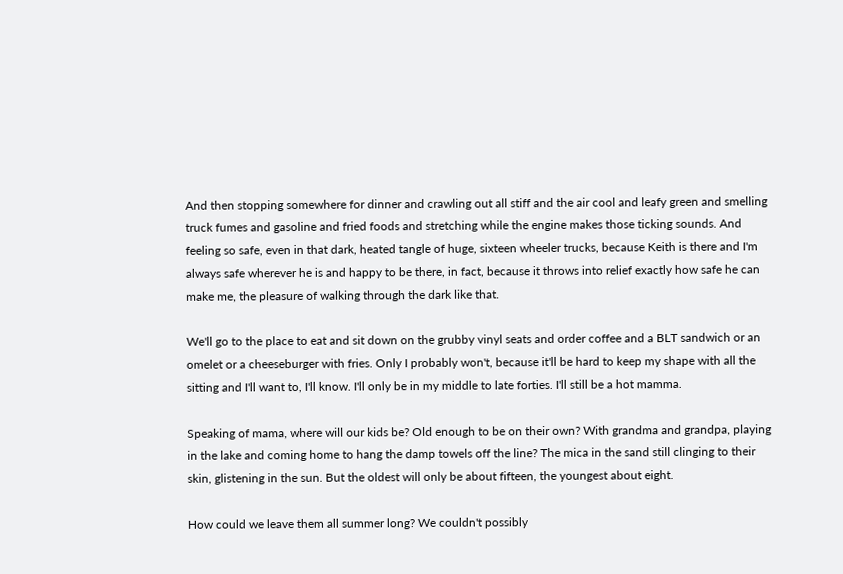And then stopping somewhere for dinner and crawling out all stiff and the air cool and leafy green and smelling truck fumes and gasoline and fried foods and stretching while the engine makes those ticking sounds. And feeling so safe, even in that dark, heated tangle of huge, sixteen wheeler trucks, because Keith is there and I'm always safe wherever he is and happy to be there, in fact, because it throws into relief exactly how safe he can make me, the pleasure of walking through the dark like that.

We'll go to the place to eat and sit down on the grubby vinyl seats and order coffee and a BLT sandwich or an omelet or a cheeseburger with fries. Only I probably won't, because it'll be hard to keep my shape with all the sitting and I'll want to, I'll know. I'll only be in my middle to late forties. I'll still be a hot mamma.

Speaking of mama, where will our kids be? Old enough to be on their own? With grandma and grandpa, playing in the lake and coming home to hang the damp towels off the line? The mica in the sand still clinging to their skin, glistening in the sun. But the oldest will only be about fifteen, the youngest about eight.

How could we leave them all summer long? We couldn't possibly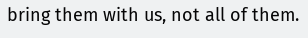bring them with us, not all of them.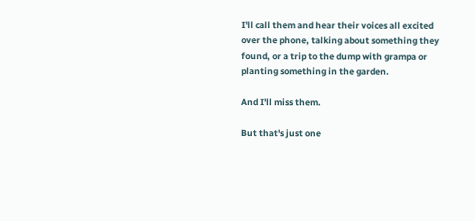I'll call them and hear their voices all excited over the phone, talking about something they found, or a trip to the dump with grampa or planting something in the garden.

And I'll miss them.

But that's just one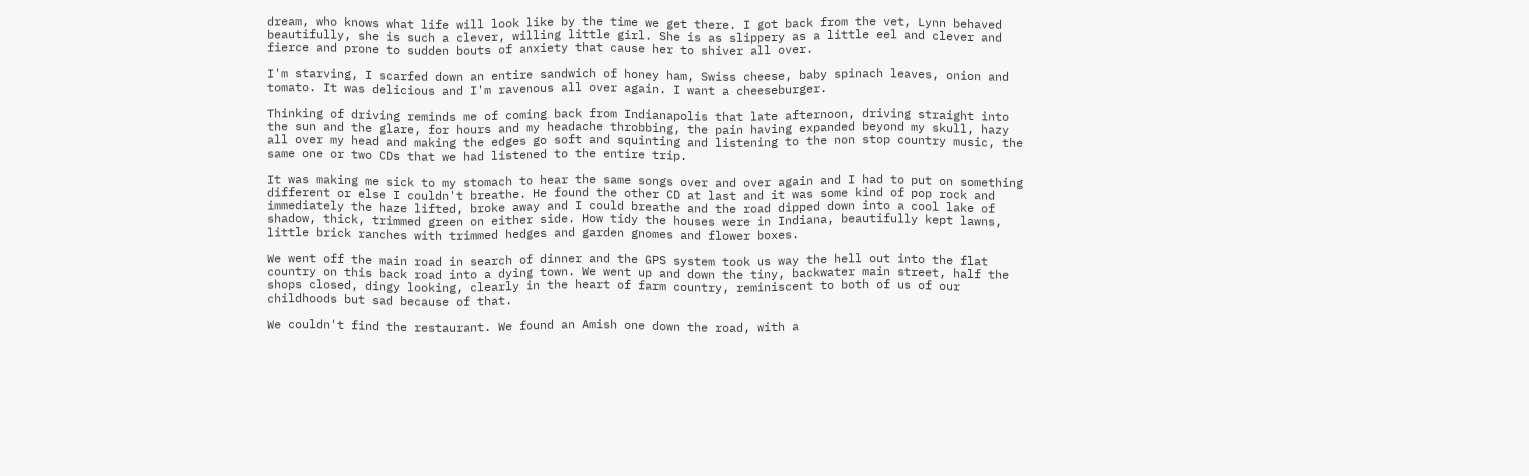dream, who knows what life will look like by the time we get there. I got back from the vet, Lynn behaved beautifully, she is such a clever, willing little girl. She is as slippery as a little eel and clever and fierce and prone to sudden bouts of anxiety that cause her to shiver all over.

I'm starving, I scarfed down an entire sandwich of honey ham, Swiss cheese, baby spinach leaves, onion and tomato. It was delicious and I'm ravenous all over again. I want a cheeseburger.

Thinking of driving reminds me of coming back from Indianapolis that late afternoon, driving straight into the sun and the glare, for hours and my headache throbbing, the pain having expanded beyond my skull, hazy all over my head and making the edges go soft and squinting and listening to the non stop country music, the same one or two CDs that we had listened to the entire trip.

It was making me sick to my stomach to hear the same songs over and over again and I had to put on something different or else I couldn't breathe. He found the other CD at last and it was some kind of pop rock and immediately the haze lifted, broke away and I could breathe and the road dipped down into a cool lake of shadow, thick, trimmed green on either side. How tidy the houses were in Indiana, beautifully kept lawns, little brick ranches with trimmed hedges and garden gnomes and flower boxes.

We went off the main road in search of dinner and the GPS system took us way the hell out into the flat country on this back road into a dying town. We went up and down the tiny, backwater main street, half the shops closed, dingy looking, clearly in the heart of farm country, reminiscent to both of us of our childhoods but sad because of that.

We couldn't find the restaurant. We found an Amish one down the road, with a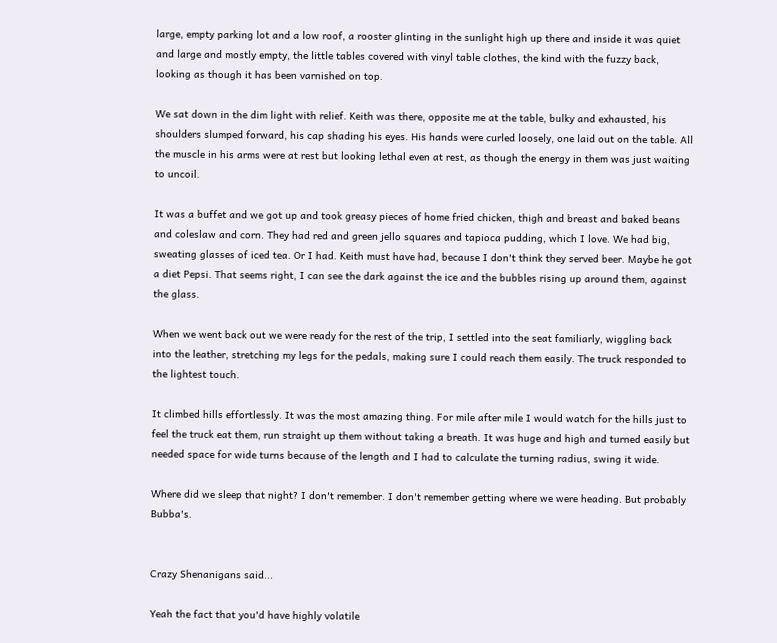large, empty parking lot and a low roof, a rooster glinting in the sunlight high up there and inside it was quiet and large and mostly empty, the little tables covered with vinyl table clothes, the kind with the fuzzy back, looking as though it has been varnished on top.

We sat down in the dim light with relief. Keith was there, opposite me at the table, bulky and exhausted, his shoulders slumped forward, his cap shading his eyes. His hands were curled loosely, one laid out on the table. All the muscle in his arms were at rest but looking lethal even at rest, as though the energy in them was just waiting to uncoil.

It was a buffet and we got up and took greasy pieces of home fried chicken, thigh and breast and baked beans and coleslaw and corn. They had red and green jello squares and tapioca pudding, which I love. We had big, sweating glasses of iced tea. Or I had. Keith must have had, because I don't think they served beer. Maybe he got a diet Pepsi. That seems right, I can see the dark against the ice and the bubbles rising up around them, against the glass.

When we went back out we were ready for the rest of the trip, I settled into the seat familiarly, wiggling back into the leather, stretching my legs for the pedals, making sure I could reach them easily. The truck responded to the lightest touch.

It climbed hills effortlessly. It was the most amazing thing. For mile after mile I would watch for the hills just to feel the truck eat them, run straight up them without taking a breath. It was huge and high and turned easily but needed space for wide turns because of the length and I had to calculate the turning radius, swing it wide.

Where did we sleep that night? I don't remember. I don't remember getting where we were heading. But probably Bubba's.


Crazy Shenanigans said...

Yeah the fact that you'd have highly volatile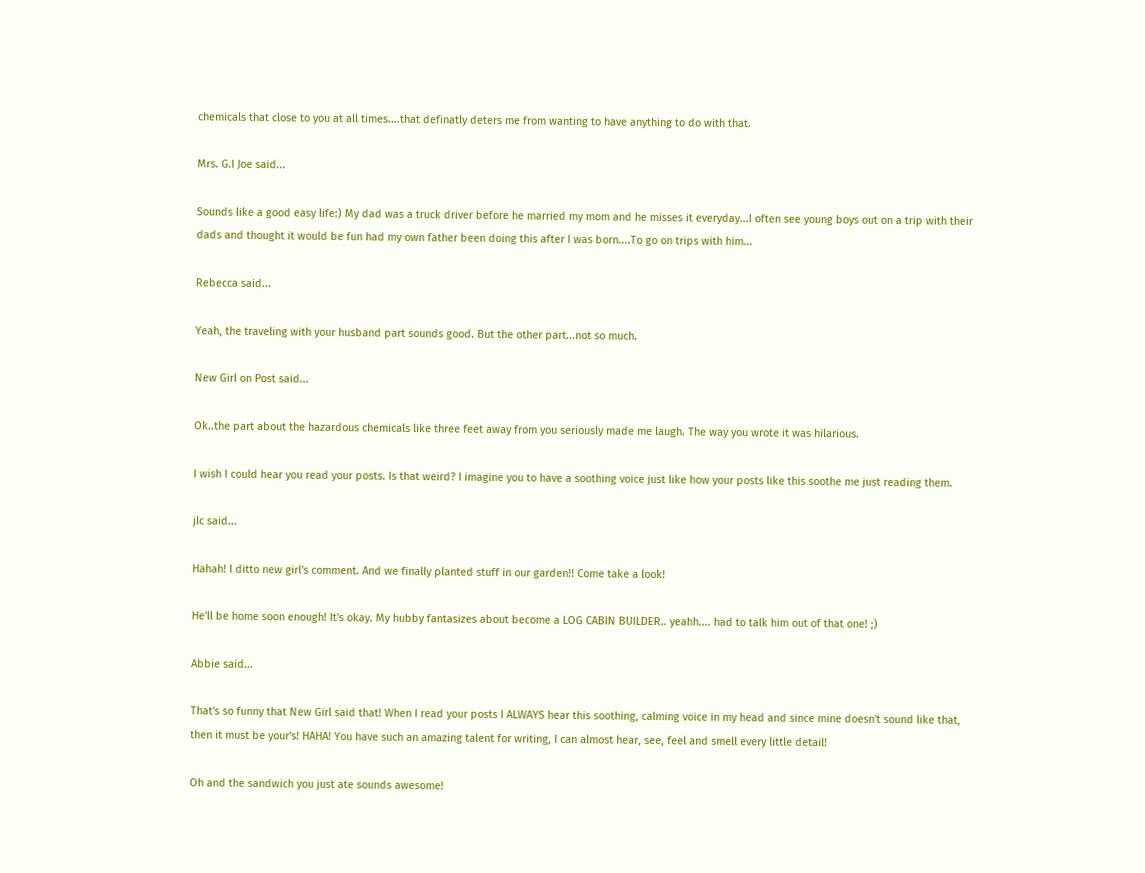chemicals that close to you at all times....that definatly deters me from wanting to have anything to do with that.

Mrs. G.I Joe said...

Sounds like a good easy life:) My dad was a truck driver before he married my mom and he misses it everyday...I often see young boys out on a trip with their dads and thought it would be fun had my own father been doing this after I was born....To go on trips with him...

Rebecca said...

Yeah, the traveling with your husband part sounds good. But the other part...not so much.

New Girl on Post said...

Ok..the part about the hazardous chemicals like three feet away from you seriously made me laugh. The way you wrote it was hilarious.

I wish I could hear you read your posts. Is that weird? I imagine you to have a soothing voice just like how your posts like this soothe me just reading them.

jlc said...

Hahah! I ditto new girl's comment. And we finally planted stuff in our garden!! Come take a look!

He'll be home soon enough! It's okay. My hubby fantasizes about become a LOG CABIN BUILDER.. yeahh.... had to talk him out of that one! ;)

Abbie said...

That's so funny that New Girl said that! When I read your posts I ALWAYS hear this soothing, calming voice in my head and since mine doesn't sound like that, then it must be your's! HAHA! You have such an amazing talent for writing, I can almost hear, see, feel and smell every little detail!

Oh and the sandwich you just ate sounds awesome!